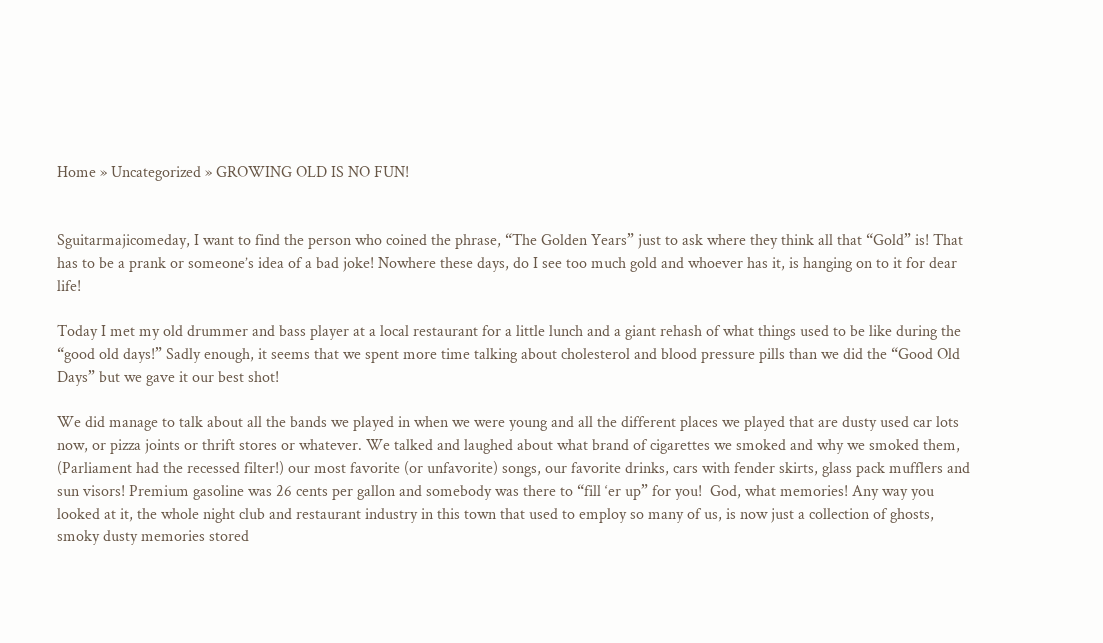Home » Uncategorized » GROWING OLD IS NO FUN!


Sguitarmajicomeday, I want to find the person who coined the phrase, “The Golden Years” just to ask where they think all that “Gold” is! That has to be a prank or someone’s idea of a bad joke! Nowhere these days, do I see too much gold and whoever has it, is hanging on to it for dear life!

Today I met my old drummer and bass player at a local restaurant for a little lunch and a giant rehash of what things used to be like during the “good old days!” Sadly enough, it seems that we spent more time talking about cholesterol and blood pressure pills than we did the “Good Old Days” but we gave it our best shot!

We did manage to talk about all the bands we played in when we were young and all the different places we played that are dusty used car lots now, or pizza joints or thrift stores or whatever. We talked and laughed about what brand of cigarettes we smoked and why we smoked them, (Parliament had the recessed filter!) our most favorite (or unfavorite) songs, our favorite drinks, cars with fender skirts, glass pack mufflers and sun visors! Premium gasoline was 26 cents per gallon and somebody was there to “fill ‘er up” for you!  God, what memories! Any way you looked at it, the whole night club and restaurant industry in this town that used to employ so many of us, is now just a collection of ghosts, smoky dusty memories stored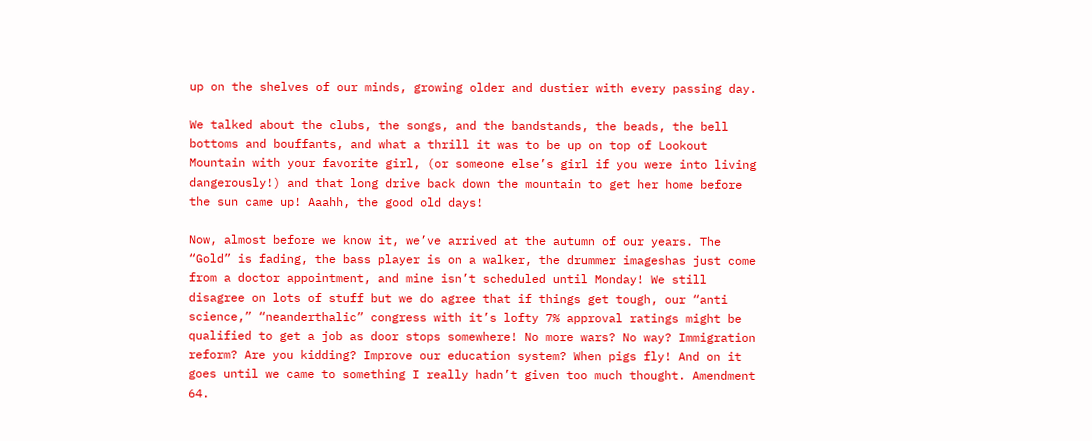up on the shelves of our minds, growing older and dustier with every passing day.

We talked about the clubs, the songs, and the bandstands, the beads, the bell bottoms and bouffants, and what a thrill it was to be up on top of Lookout Mountain with your favorite girl, (or someone else’s girl if you were into living dangerously!) and that long drive back down the mountain to get her home before the sun came up! Aaahh, the good old days!

Now, almost before we know it, we’ve arrived at the autumn of our years. The “Gold” is fading, the bass player is on a walker, the drummer imageshas just come from a doctor appointment, and mine isn’t scheduled until Monday! We still disagree on lots of stuff but we do agree that if things get tough, our “anti science,” “neanderthalic” congress with it’s lofty 7% approval ratings might be qualified to get a job as door stops somewhere! No more wars? No way? Immigration reform? Are you kidding? Improve our education system? When pigs fly! And on it goes until we came to something I really hadn’t given too much thought. Amendment 64.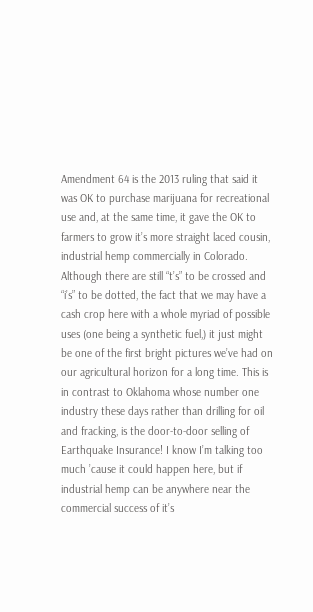Amendment 64 is the 2013 ruling that said it was OK to purchase marijuana for recreational use and, at the same time, it gave the OK to farmers to grow it’s more straight laced cousin, industrial hemp commercially in Colorado. Although there are still “t’s” to be crossed and “i’s” to be dotted, the fact that we may have a cash crop here with a whole myriad of possible uses (one being a synthetic fuel,) it just might be one of the first bright pictures we’ve had on our agricultural horizon for a long time. This is in contrast to Oklahoma whose number one industry these days rather than drilling for oil and fracking, is the door-to-door selling of Earthquake Insurance! I know I’m talking too much ’cause it could happen here, but if industrial hemp can be anywhere near the commercial success of it’s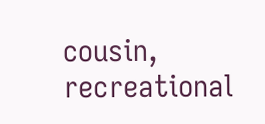cousin, recreational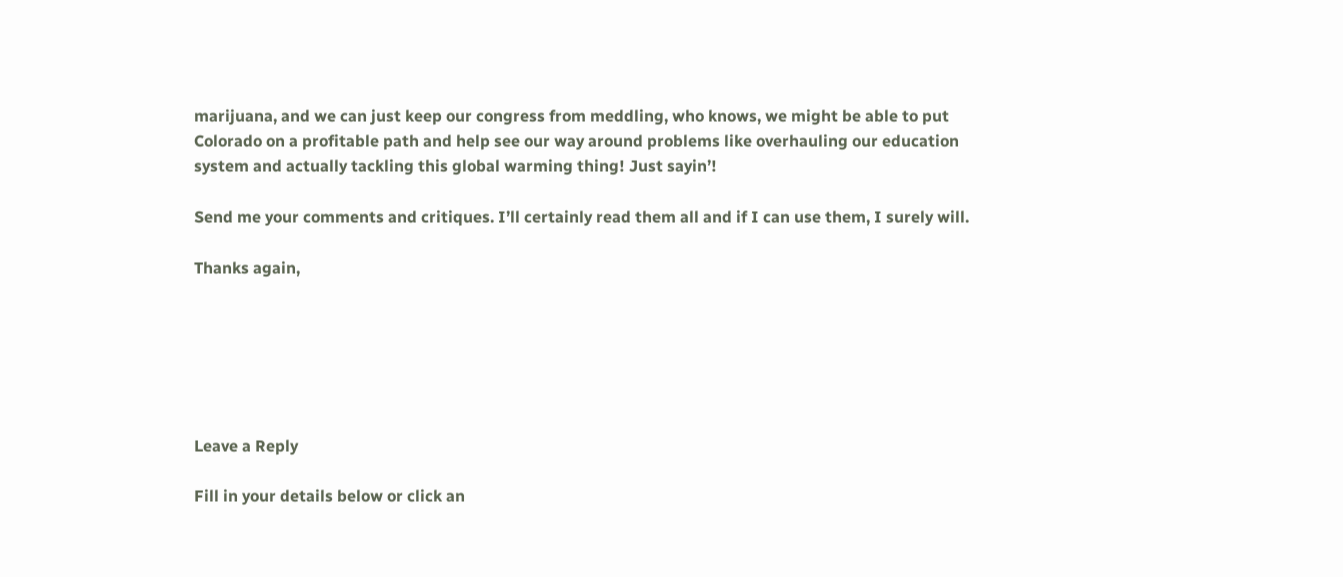marijuana, and we can just keep our congress from meddling, who knows, we might be able to put Colorado on a profitable path and help see our way around problems like overhauling our education system and actually tackling this global warming thing! Just sayin’!

Send me your comments and critiques. I’ll certainly read them all and if I can use them, I surely will.

Thanks again,






Leave a Reply

Fill in your details below or click an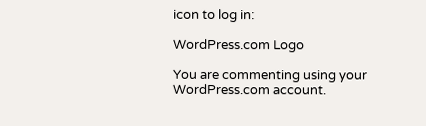icon to log in:

WordPress.com Logo

You are commenting using your WordPress.com account.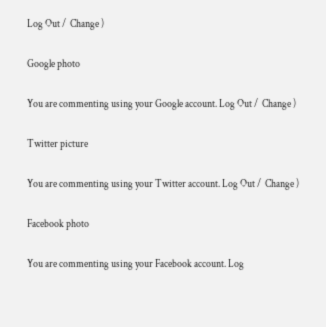Log Out /  Change )

Google photo

You are commenting using your Google account. Log Out /  Change )

Twitter picture

You are commenting using your Twitter account. Log Out /  Change )

Facebook photo

You are commenting using your Facebook account. Log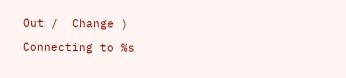Out /  Change )

Connecting to %s